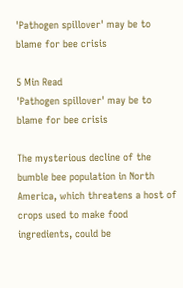'Pathogen spillover' may be to blame for bee crisis

5 Min Read
'Pathogen spillover' may be to blame for bee crisis

The mysterious decline of the bumble bee population in North America, which threatens a host of crops used to make food ingredients, could be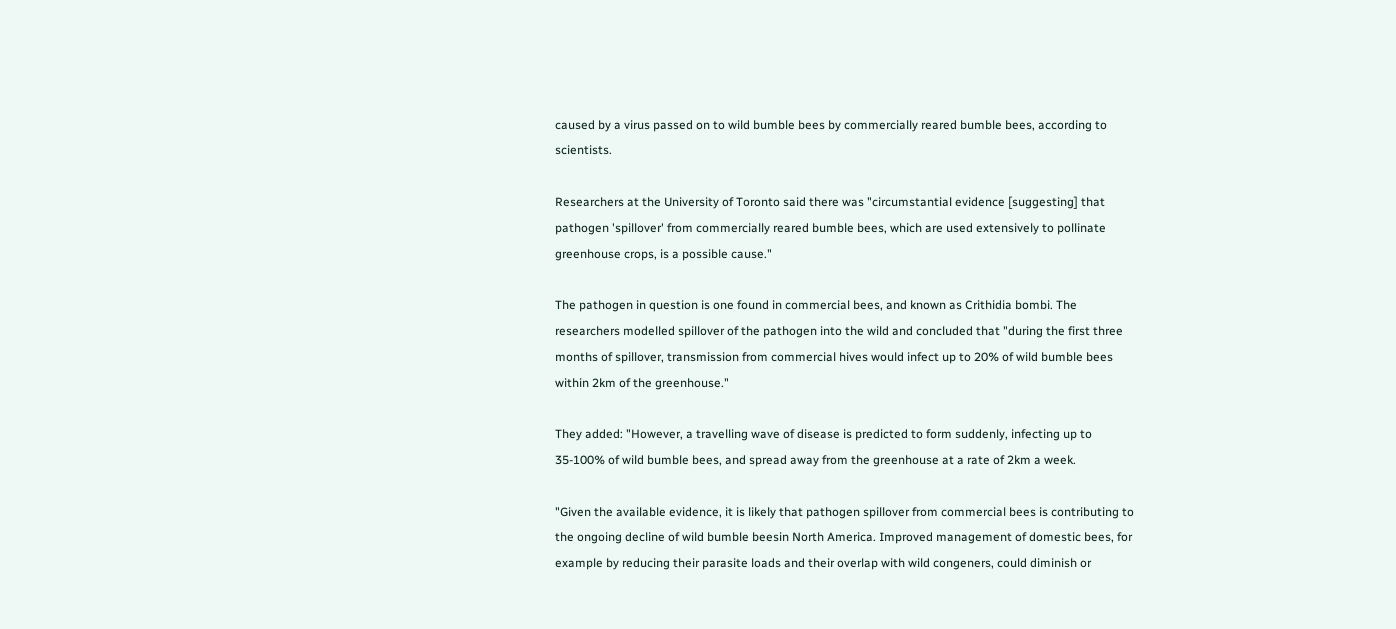caused by a virus passed on to wild bumble bees by commercially reared bumble bees, according to scientists.

Researchers at the University of Toronto said there was "circumstantial evidence [suggesting] that pathogen 'spillover' from commercially reared bumble bees, which are used extensively to pollinate greenhouse crops, is a possible cause."

The pathogen in question is one found in commercial bees, and known as Crithidia bombi. The researchers modelled spillover of the pathogen into the wild and concluded that "during the first three months of spillover, transmission from commercial hives would infect up to 20% of wild bumble bees within 2km of the greenhouse."

They added: "However, a travelling wave of disease is predicted to form suddenly, infecting up to 35-100% of wild bumble bees, and spread away from the greenhouse at a rate of 2km a week.

"Given the available evidence, it is likely that pathogen spillover from commercial bees is contributing to the ongoing decline of wild bumble beesin North America. Improved management of domestic bees, for example by reducing their parasite loads and their overlap with wild congeners, could diminish or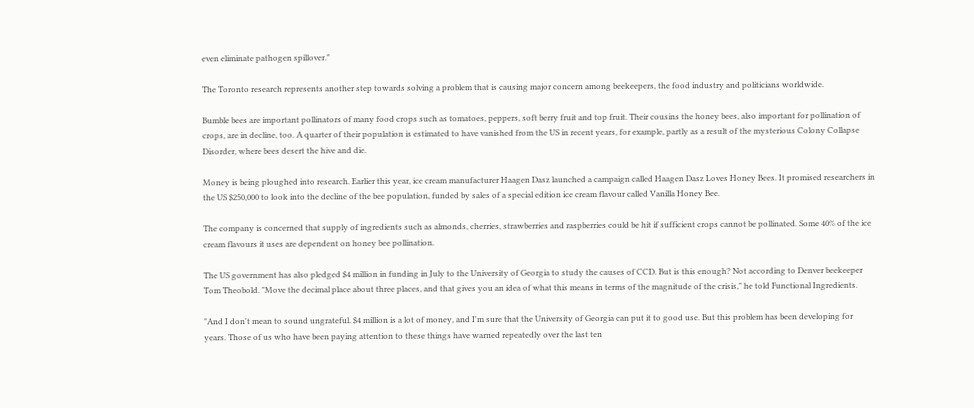even eliminate pathogen spillover."

The Toronto research represents another step towards solving a problem that is causing major concern among beekeepers, the food industry and politicians worldwide.

Bumble bees are important pollinators of many food crops such as tomatoes, peppers, soft berry fruit and top fruit. Their cousins the honey bees, also important for pollination of crops, are in decline, too. A quarter of their population is estimated to have vanished from the US in recent years, for example, partly as a result of the mysterious Colony Collapse Disorder, where bees desert the hive and die.

Money is being ploughed into research. Earlier this year, ice cream manufacturer Haagen Dasz launched a campaign called Haagen Dasz Loves Honey Bees. It promised researchers in the US $250,000 to look into the decline of the bee population, funded by sales of a special edition ice cream flavour called Vanilla Honey Bee.

The company is concerned that supply of ingredients such as almonds, cherries, strawberries and raspberries could be hit if sufficient crops cannot be pollinated. Some 40% of the ice cream flavours it uses are dependent on honey bee pollination.

The US government has also pledged $4 million in funding in July to the University of Georgia to study the causes of CCD. But is this enough? Not according to Denver beekeeper Tom Theobold. "Move the decimal place about three places, and that gives you an idea of what this means in terms of the magnitude of the crisis," he told Functional Ingredients.

"And I don't mean to sound ungrateful. $4 million is a lot of money, and I'm sure that the University of Georgia can put it to good use. But this problem has been developing for years. Those of us who have been paying attention to these things have warned repeatedly over the last ten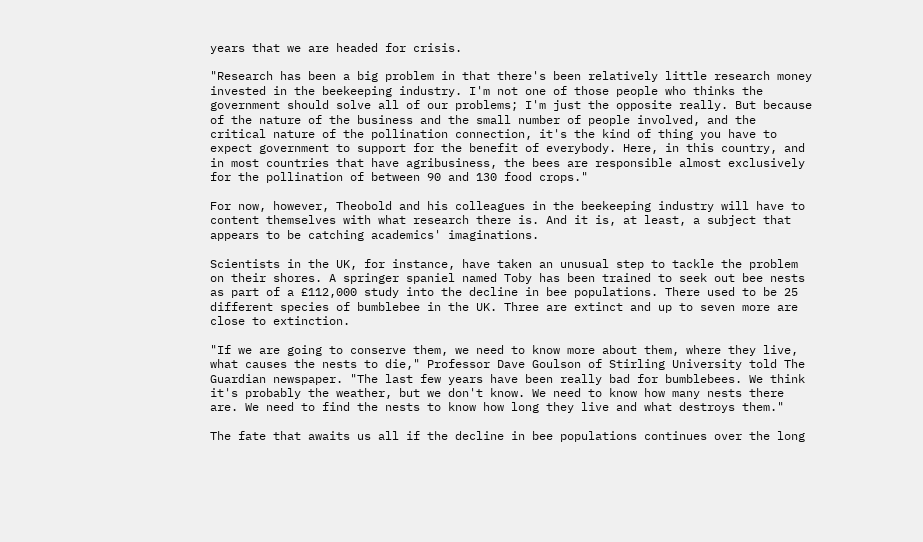years that we are headed for crisis.

"Research has been a big problem in that there's been relatively little research money invested in the beekeeping industry. I'm not one of those people who thinks the government should solve all of our problems; I'm just the opposite really. But because of the nature of the business and the small number of people involved, and the critical nature of the pollination connection, it's the kind of thing you have to expect government to support for the benefit of everybody. Here, in this country, and in most countries that have agribusiness, the bees are responsible almost exclusively for the pollination of between 90 and 130 food crops."

For now, however, Theobold and his colleagues in the beekeeping industry will have to content themselves with what research there is. And it is, at least, a subject that appears to be catching academics' imaginations.

Scientists in the UK, for instance, have taken an unusual step to tackle the problem on their shores. A springer spaniel named Toby has been trained to seek out bee nests as part of a £112,000 study into the decline in bee populations. There used to be 25 different species of bumblebee in the UK. Three are extinct and up to seven more are close to extinction.

"If we are going to conserve them, we need to know more about them, where they live, what causes the nests to die," Professor Dave Goulson of Stirling University told The Guardian newspaper. "The last few years have been really bad for bumblebees. We think it's probably the weather, but we don't know. We need to know how many nests there are. We need to find the nests to know how long they live and what destroys them."

The fate that awaits us all if the decline in bee populations continues over the long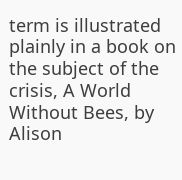term is illustrated plainly in a book on the subject of the crisis, A World Without Bees, by Alison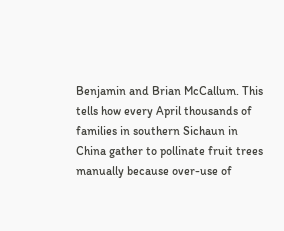Benjamin and Brian McCallum. This tells how every April thousands of families in southern Sichaun in China gather to pollinate fruit trees manually because over-use of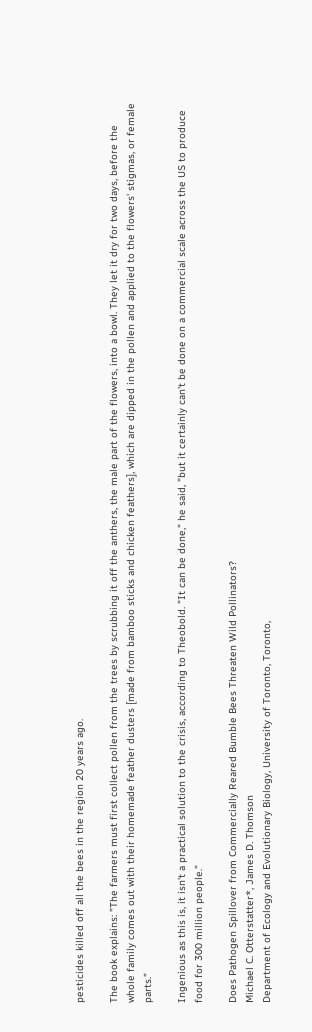pesticides killed off all the bees in the region 20 years ago.

The book explains: "The farmers must first collect pollen from the trees by scrubbing it off the anthers, the male part of the flowers, into a bowl. They let it dry for two days, before the whole family comes out with their homemade feather dusters [made from bamboo sticks and chicken feathers], which are dipped in the pollen and applied to the flowers' stigmas, or female parts."

Ingenious as this is, it isn't a practical solution to the crisis, according to Theobold. "It can be done," he said, "but it certainly can't be done on a commercial scale across the US to produce food for 300 million people."

Does Pathogen Spillover from Commercially Reared Bumble Bees Threaten Wild Pollinators?
Michael C. Otterstatter*, James D. Thomson
Department of Ecology and Evolutionary Biology, University of Toronto, Toronto,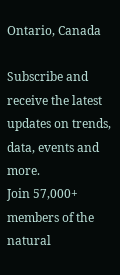Ontario, Canada

Subscribe and receive the latest updates on trends, data, events and more.
Join 57,000+ members of the natural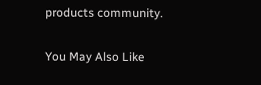products community.

You May Also Like